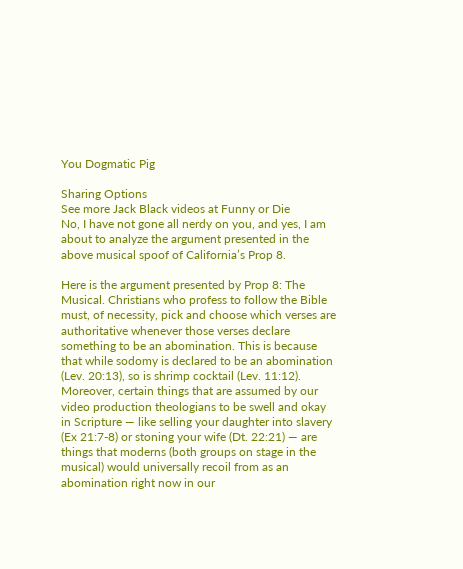You Dogmatic Pig

Sharing Options
See more Jack Black videos at Funny or Die
No, I have not gone all nerdy on you, and yes, I am about to analyze the argument presented in the above musical spoof of California’s Prop 8.

Here is the argument presented by Prop 8: The Musical. Christians who profess to follow the Bible must, of necessity, pick and choose which verses are authoritative whenever those verses declare something to be an abomination. This is because that while sodomy is declared to be an abomination (Lev. 20:13), so is shrimp cocktail (Lev. 11:12). Moreover, certain things that are assumed by our video production theologians to be swell and okay in Scripture — like selling your daughter into slavery (Ex 21:7-8) or stoning your wife (Dt. 22:21) — are things that moderns (both groups on stage in the musical) would universally recoil from as an abomination right now in our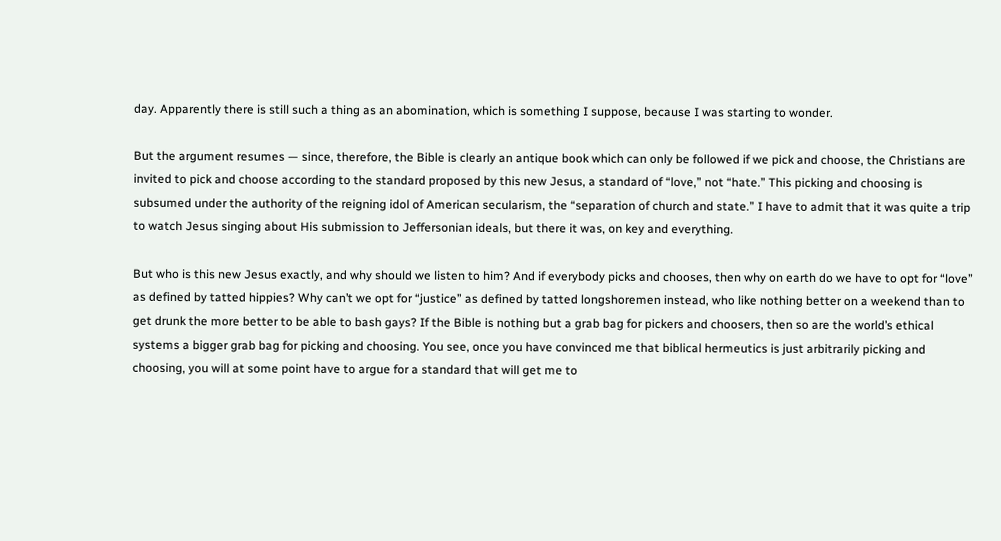day. Apparently there is still such a thing as an abomination, which is something I suppose, because I was starting to wonder.

But the argument resumes — since, therefore, the Bible is clearly an antique book which can only be followed if we pick and choose, the Christians are invited to pick and choose according to the standard proposed by this new Jesus, a standard of “love,” not “hate.” This picking and choosing is subsumed under the authority of the reigning idol of American secularism, the “separation of church and state.” I have to admit that it was quite a trip to watch Jesus singing about His submission to Jeffersonian ideals, but there it was, on key and everything.

But who is this new Jesus exactly, and why should we listen to him? And if everybody picks and chooses, then why on earth do we have to opt for “love” as defined by tatted hippies? Why can’t we opt for “justice” as defined by tatted longshoremen instead, who like nothing better on a weekend than to get drunk the more better to be able to bash gays? If the Bible is nothing but a grab bag for pickers and choosers, then so are the world’s ethical systems a bigger grab bag for picking and choosing. You see, once you have convinced me that biblical hermeutics is just arbitrarily picking and choosing, you will at some point have to argue for a standard that will get me to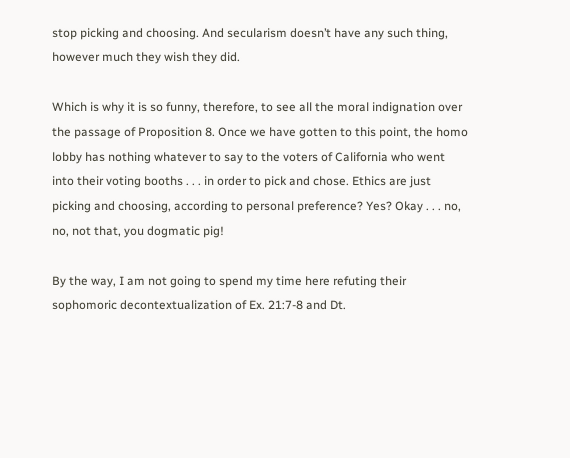stop picking and choosing. And secularism doesn’t have any such thing, however much they wish they did.

Which is why it is so funny, therefore, to see all the moral indignation over the passage of Proposition 8. Once we have gotten to this point, the homo lobby has nothing whatever to say to the voters of California who went into their voting booths . . . in order to pick and chose. Ethics are just picking and choosing, according to personal preference? Yes? Okay . . . no, no, not that, you dogmatic pig!

By the way, I am not going to spend my time here refuting their sophomoric decontextualization of Ex. 21:7-8 and Dt.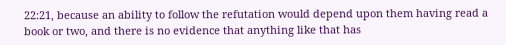22:21, because an ability to follow the refutation would depend upon them having read a book or two, and there is no evidence that anything like that has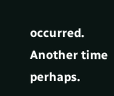occurred. Another time perhaps.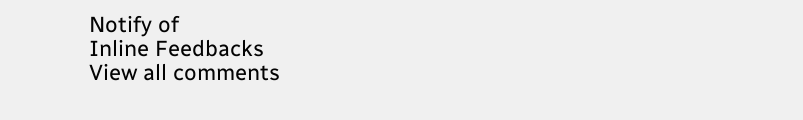Notify of
Inline Feedbacks
View all comments